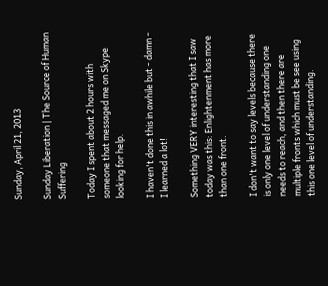Sunday, April 21, 2013

Sunday Liberation | The Source of Human Suffering

Today I spent about 2 hours with someone that messaged me on Skype looking for help.

I haven't done this in awhile but - damn - I learned a lot!

Something VERY interesting that I saw today was this: Enlightenment has more than one front.

I don't want to say levels because there is only one level of understanding one needs to reach, and then there are multiple fronts which must be see using this one level of understanding.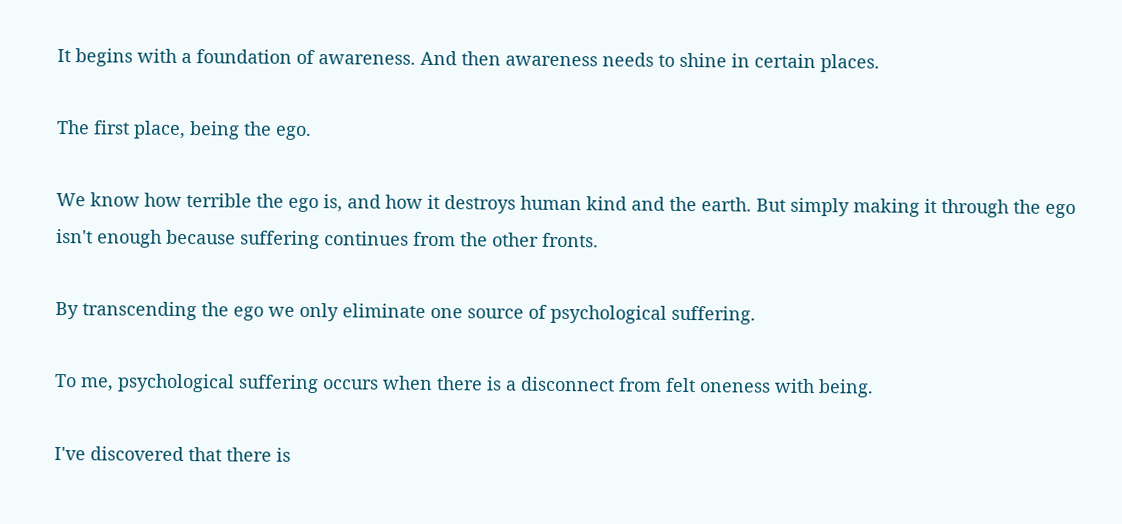It begins with a foundation of awareness. And then awareness needs to shine in certain places.

The first place, being the ego.

We know how terrible the ego is, and how it destroys human kind and the earth. But simply making it through the ego isn't enough because suffering continues from the other fronts.

By transcending the ego we only eliminate one source of psychological suffering.

To me, psychological suffering occurs when there is a disconnect from felt oneness with being.

I've discovered that there is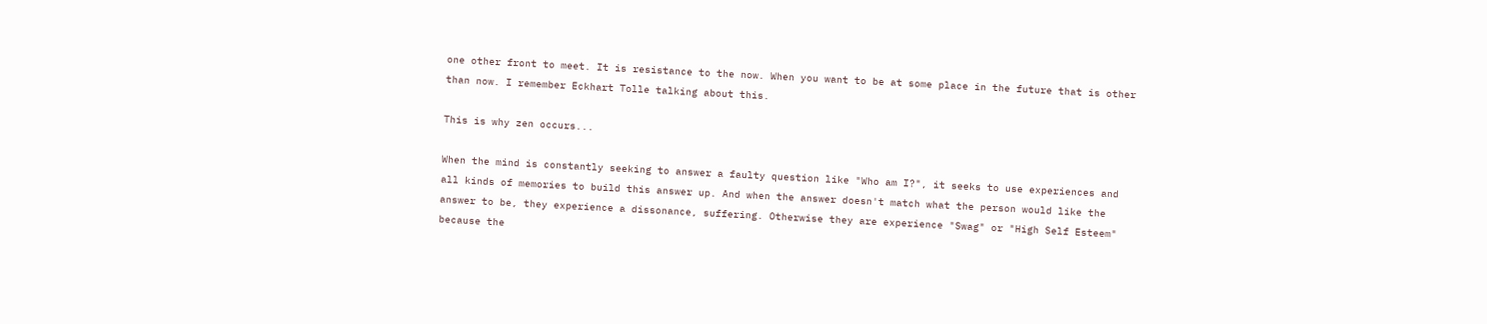one other front to meet. It is resistance to the now. When you want to be at some place in the future that is other than now. I remember Eckhart Tolle talking about this.

This is why zen occurs...

When the mind is constantly seeking to answer a faulty question like "Who am I?", it seeks to use experiences and all kinds of memories to build this answer up. And when the answer doesn't match what the person would like the answer to be, they experience a dissonance, suffering. Otherwise they are experience "Swag" or "High Self Esteem" because the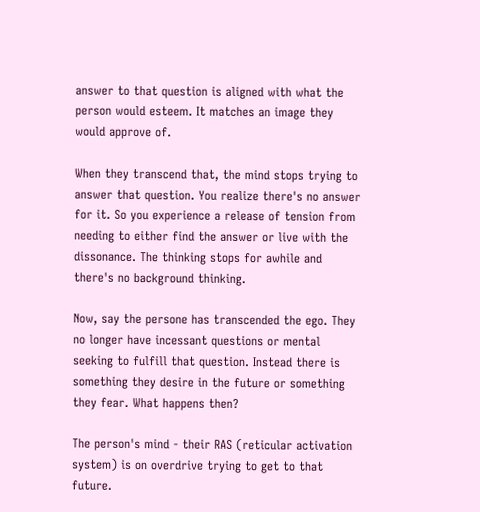answer to that question is aligned with what the person would esteem. It matches an image they would approve of.

When they transcend that, the mind stops trying to answer that question. You realize there's no answer for it. So you experience a release of tension from needing to either find the answer or live with the dissonance. The thinking stops for awhile and there's no background thinking.

Now, say the persone has transcended the ego. They no longer have incessant questions or mental seeking to fulfill that question. Instead there is something they desire in the future or something they fear. What happens then?

The person's mind - their RAS (reticular activation system) is on overdrive trying to get to that future.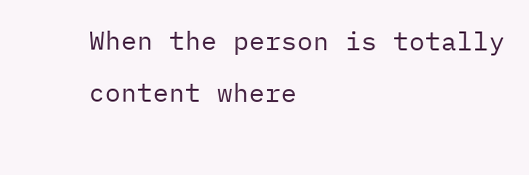When the person is totally content where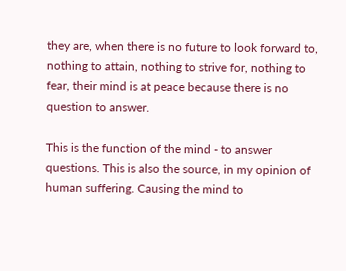they are, when there is no future to look forward to, nothing to attain, nothing to strive for, nothing to fear, their mind is at peace because there is no question to answer.

This is the function of the mind - to answer questions. This is also the source, in my opinion of human suffering. Causing the mind to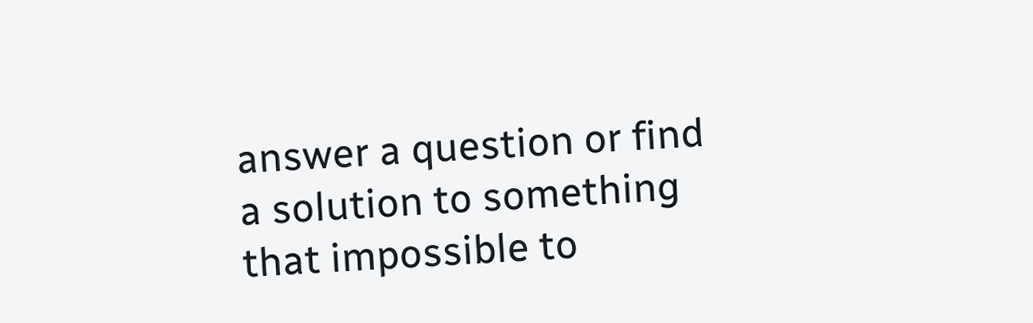answer a question or find a solution to something that impossible to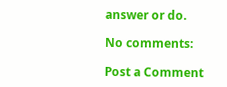answer or do.

No comments:

Post a Comment